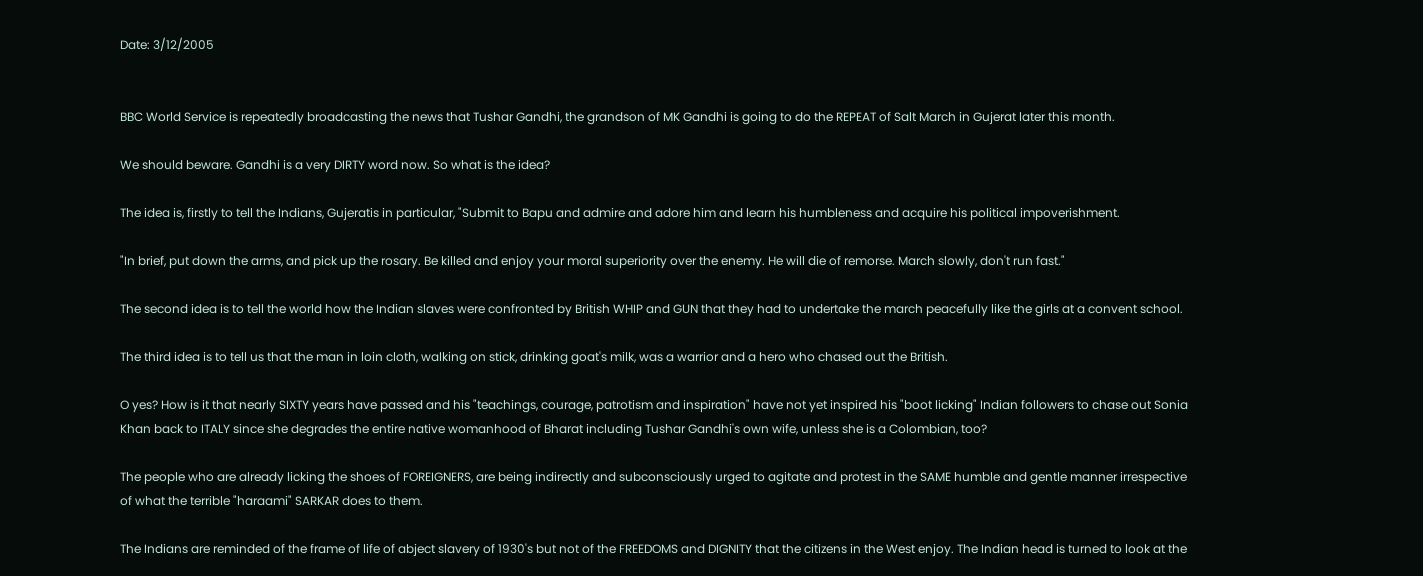Date: 3/12/2005


BBC World Service is repeatedly broadcasting the news that Tushar Gandhi, the grandson of MK Gandhi is going to do the REPEAT of Salt March in Gujerat later this month.

We should beware. Gandhi is a very DIRTY word now. So what is the idea?

The idea is, firstly to tell the Indians, Gujeratis in particular, "Submit to Bapu and admire and adore him and learn his humbleness and acquire his political impoverishment.

"In brief, put down the arms, and pick up the rosary. Be killed and enjoy your moral superiority over the enemy. He will die of remorse. March slowly, don't run fast."

The second idea is to tell the world how the Indian slaves were confronted by British WHIP and GUN that they had to undertake the march peacefully like the girls at a convent school.

The third idea is to tell us that the man in loin cloth, walking on stick, drinking goat's milk, was a warrior and a hero who chased out the British.

O yes? How is it that nearly SIXTY years have passed and his "teachings, courage, patrotism and inspiration" have not yet inspired his "boot licking" Indian followers to chase out Sonia Khan back to ITALY since she degrades the entire native womanhood of Bharat including Tushar Gandhi's own wife, unless she is a Colombian, too?

The people who are already licking the shoes of FOREIGNERS, are being indirectly and subconsciously urged to agitate and protest in the SAME humble and gentle manner irrespective of what the terrible "haraami" SARKAR does to them.

The Indians are reminded of the frame of life of abject slavery of 1930's but not of the FREEDOMS and DIGNITY that the citizens in the West enjoy. The Indian head is turned to look at the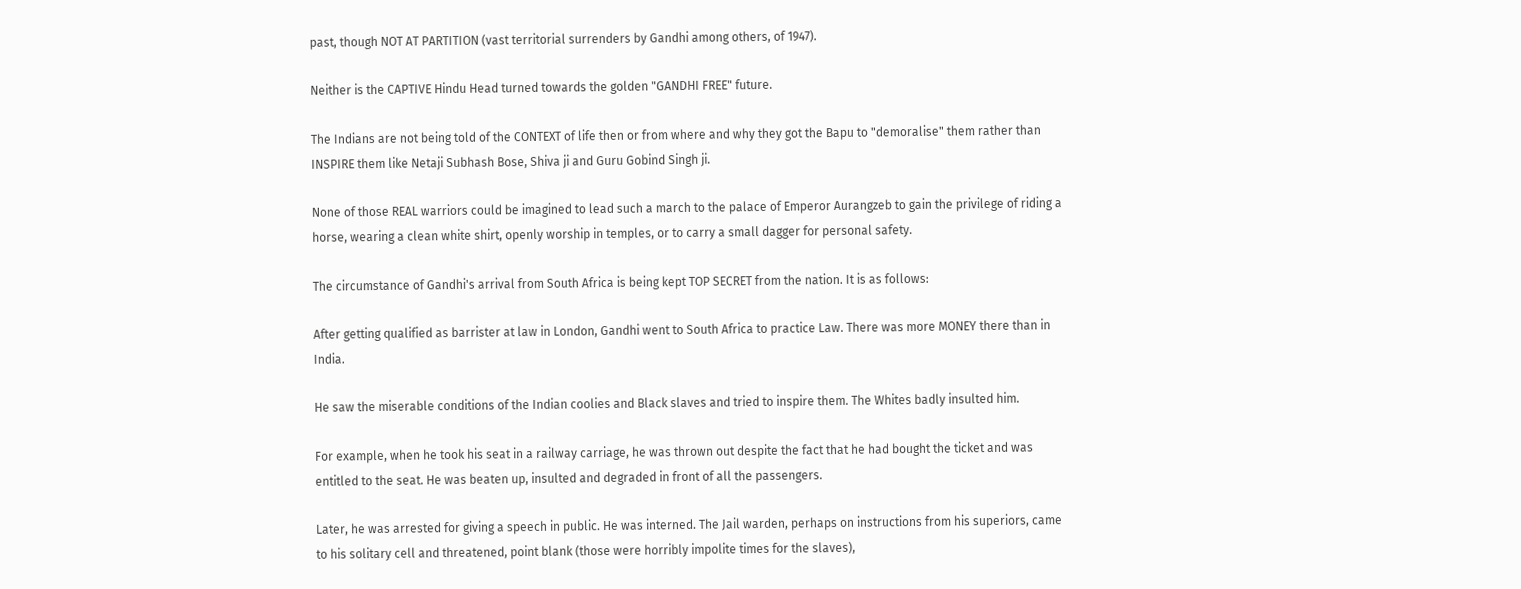past, though NOT AT PARTITION (vast territorial surrenders by Gandhi among others, of 1947).

Neither is the CAPTIVE Hindu Head turned towards the golden "GANDHI FREE" future.

The Indians are not being told of the CONTEXT of life then or from where and why they got the Bapu to "demoralise" them rather than INSPIRE them like Netaji Subhash Bose, Shiva ji and Guru Gobind Singh ji.

None of those REAL warriors could be imagined to lead such a march to the palace of Emperor Aurangzeb to gain the privilege of riding a horse, wearing a clean white shirt, openly worship in temples, or to carry a small dagger for personal safety.

The circumstance of Gandhi's arrival from South Africa is being kept TOP SECRET from the nation. It is as follows:

After getting qualified as barrister at law in London, Gandhi went to South Africa to practice Law. There was more MONEY there than in India.

He saw the miserable conditions of the Indian coolies and Black slaves and tried to inspire them. The Whites badly insulted him.

For example, when he took his seat in a railway carriage, he was thrown out despite the fact that he had bought the ticket and was entitled to the seat. He was beaten up, insulted and degraded in front of all the passengers.

Later, he was arrested for giving a speech in public. He was interned. The Jail warden, perhaps on instructions from his superiors, came to his solitary cell and threatened, point blank (those were horribly impolite times for the slaves),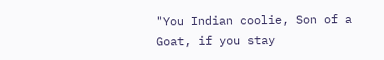"You Indian coolie, Son of a Goat, if you stay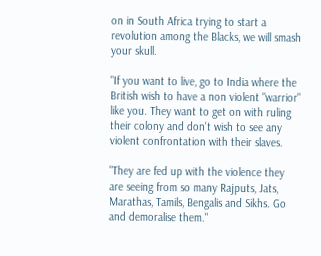on in South Africa trying to start a revolution among the Blacks, we will smash your skull.

"If you want to live, go to India where the British wish to have a non violent "warrior" like you. They want to get on with ruling their colony and don't wish to see any violent confrontation with their slaves.

"They are fed up with the violence they are seeing from so many Rajputs, Jats, Marathas, Tamils, Bengalis and Sikhs. Go and demoralise them."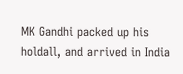MK Gandhi packed up his holdall, and arrived in India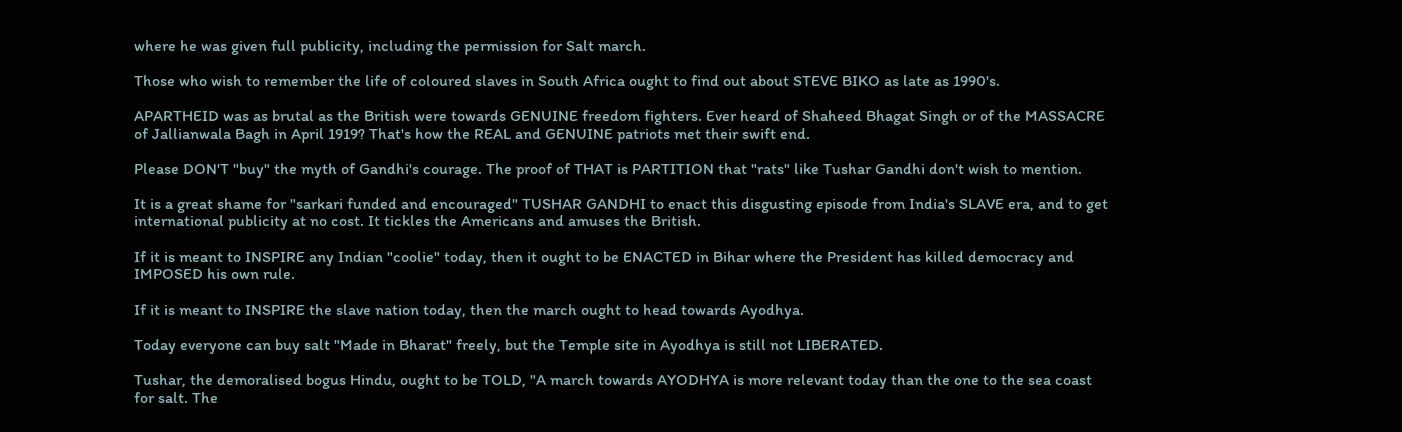where he was given full publicity, including the permission for Salt march.

Those who wish to remember the life of coloured slaves in South Africa ought to find out about STEVE BIKO as late as 1990's.

APARTHEID was as brutal as the British were towards GENUINE freedom fighters. Ever heard of Shaheed Bhagat Singh or of the MASSACRE of Jallianwala Bagh in April 1919? That's how the REAL and GENUINE patriots met their swift end.

Please DON'T "buy" the myth of Gandhi's courage. The proof of THAT is PARTITION that "rats" like Tushar Gandhi don't wish to mention.

It is a great shame for "sarkari funded and encouraged" TUSHAR GANDHI to enact this disgusting episode from India's SLAVE era, and to get international publicity at no cost. It tickles the Americans and amuses the British.

If it is meant to INSPIRE any Indian "coolie" today, then it ought to be ENACTED in Bihar where the President has killed democracy and IMPOSED his own rule.

If it is meant to INSPIRE the slave nation today, then the march ought to head towards Ayodhya.

Today everyone can buy salt "Made in Bharat" freely, but the Temple site in Ayodhya is still not LIBERATED.

Tushar, the demoralised bogus Hindu, ought to be TOLD, "A march towards AYODHYA is more relevant today than the one to the sea coast for salt. The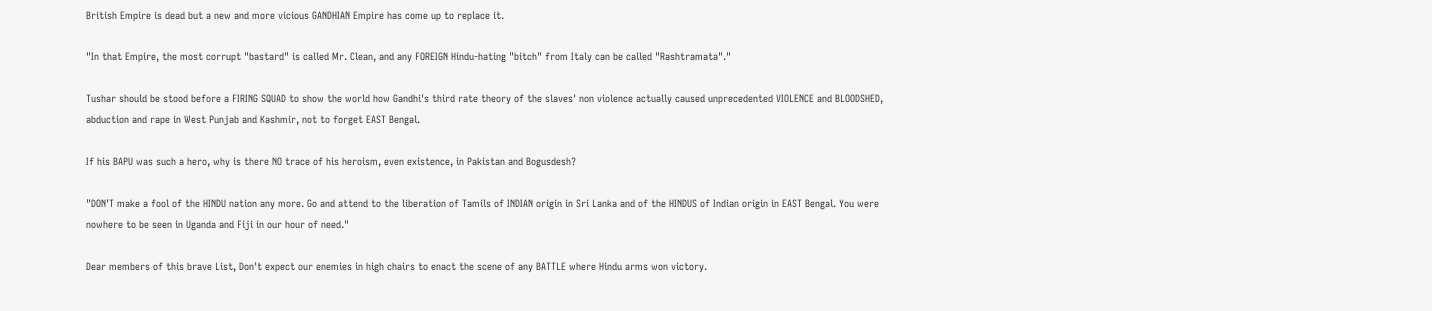British Empire is dead but a new and more vicious GANDHIAN Empire has come up to replace it.

"In that Empire, the most corrupt "bastard" is called Mr. Clean, and any FOREIGN Hindu-hating "bitch" from Italy can be called "Rashtramata"."

Tushar should be stood before a FIRING SQUAD to show the world how Gandhi's third rate theory of the slaves' non violence actually caused unprecedented VIOLENCE and BLOODSHED, abduction and rape in West Punjab and Kashmir, not to forget EAST Bengal.

If his BAPU was such a hero, why is there NO trace of his heroism, even existence, in Pakistan and Bogusdesh?

"DON'T make a fool of the HINDU nation any more. Go and attend to the liberation of Tamils of INDIAN origin in Sri Lanka and of the HINDUS of Indian origin in EAST Bengal. You were nowhere to be seen in Uganda and Fiji in our hour of need."

Dear members of this brave List, Don't expect our enemies in high chairs to enact the scene of any BATTLE where Hindu arms won victory.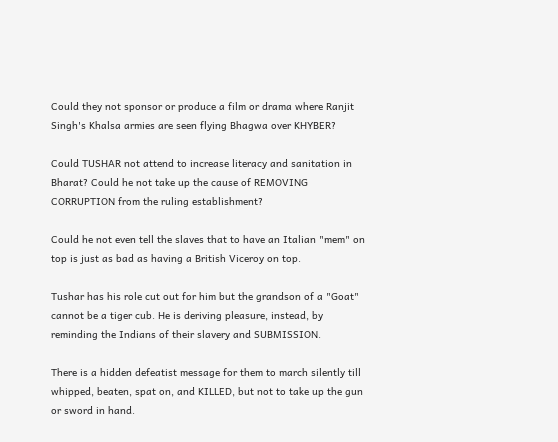Could they not sponsor or produce a film or drama where Ranjit Singh's Khalsa armies are seen flying Bhagwa over KHYBER?

Could TUSHAR not attend to increase literacy and sanitation in Bharat? Could he not take up the cause of REMOVING CORRUPTION from the ruling establishment?

Could he not even tell the slaves that to have an Italian "mem" on top is just as bad as having a British Viceroy on top.

Tushar has his role cut out for him but the grandson of a "Goat" cannot be a tiger cub. He is deriving pleasure, instead, by reminding the Indians of their slavery and SUBMISSION.

There is a hidden defeatist message for them to march silently till whipped, beaten, spat on, and KILLED, but not to take up the gun or sword in hand.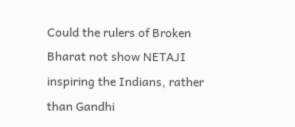Could the rulers of Broken Bharat not show NETAJI inspiring the Indians, rather than Gandhi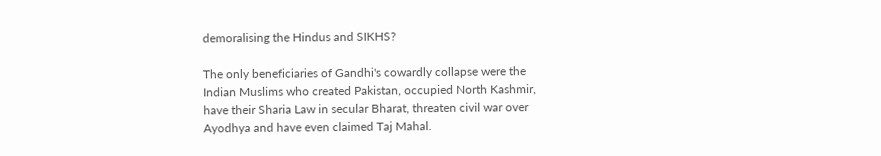demoralising the Hindus and SIKHS?

The only beneficiaries of Gandhi's cowardly collapse were the Indian Muslims who created Pakistan, occupied North Kashmir, have their Sharia Law in secular Bharat, threaten civil war over Ayodhya and have even claimed Taj Mahal.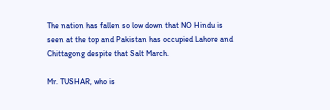The nation has fallen so low down that NO Hindu is seen at the top and Pakistan has occupied Lahore and Chittagong despite that Salt March.

Mr. TUSHAR, who is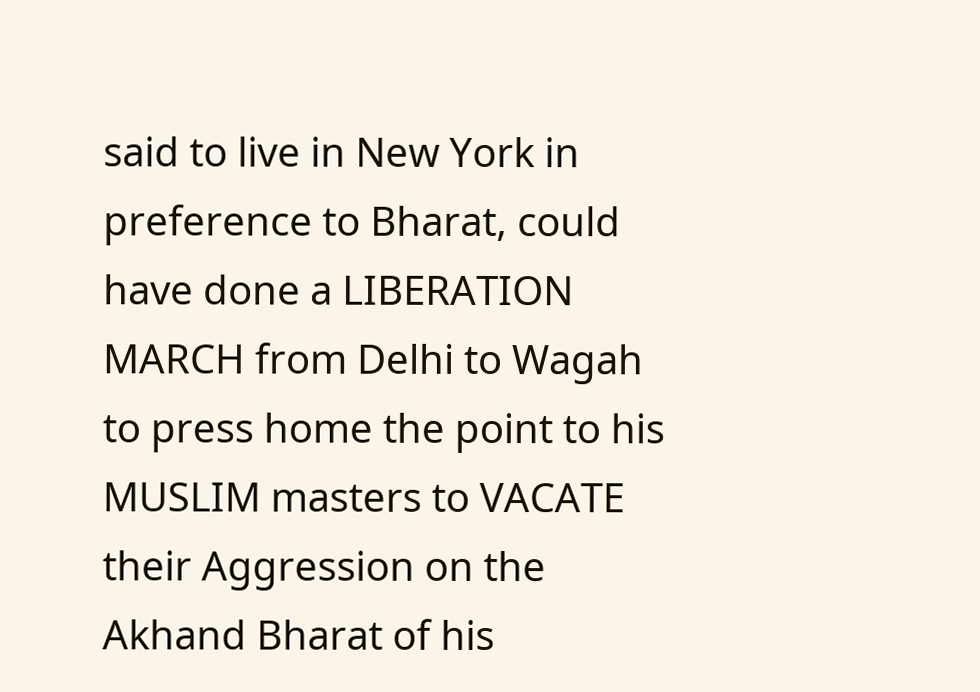said to live in New York in preference to Bharat, could have done a LIBERATION MARCH from Delhi to Wagah to press home the point to his MUSLIM masters to VACATE their Aggression on the Akhand Bharat of his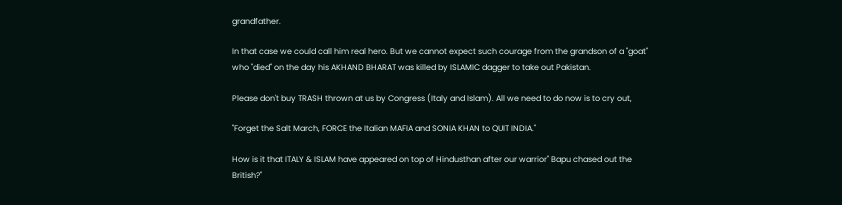grandfather.

In that case we could call him real hero. But we cannot expect such courage from the grandson of a "goat" who "died" on the day his AKHAND BHARAT was killed by ISLAMIC dagger to take out Pakistan.

Please don't buy TRASH thrown at us by Congress (Italy and Islam). All we need to do now is to cry out,

"Forget the Salt March, FORCE the Italian MAFIA and SONIA KHAN to QUIT INDIA."

How is it that ITALY & ISLAM have appeared on top of Hindusthan after our warrior" Bapu chased out the British?"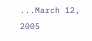...March 12, 2005